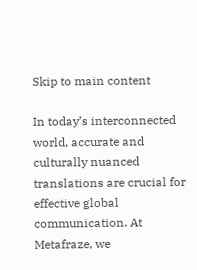Skip to main content

In today’s interconnected world, accurate and culturally nuanced translations are crucial for effective global communication. At Metafraze, we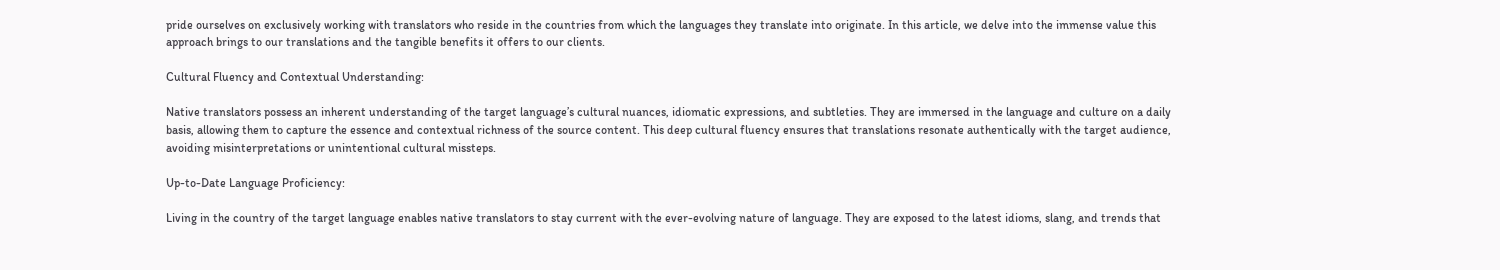pride ourselves on exclusively working with translators who reside in the countries from which the languages they translate into originate. In this article, we delve into the immense value this approach brings to our translations and the tangible benefits it offers to our clients.

Cultural Fluency and Contextual Understanding:

Native translators possess an inherent understanding of the target language’s cultural nuances, idiomatic expressions, and subtleties. They are immersed in the language and culture on a daily basis, allowing them to capture the essence and contextual richness of the source content. This deep cultural fluency ensures that translations resonate authentically with the target audience, avoiding misinterpretations or unintentional cultural missteps.

Up-to-Date Language Proficiency:

Living in the country of the target language enables native translators to stay current with the ever-evolving nature of language. They are exposed to the latest idioms, slang, and trends that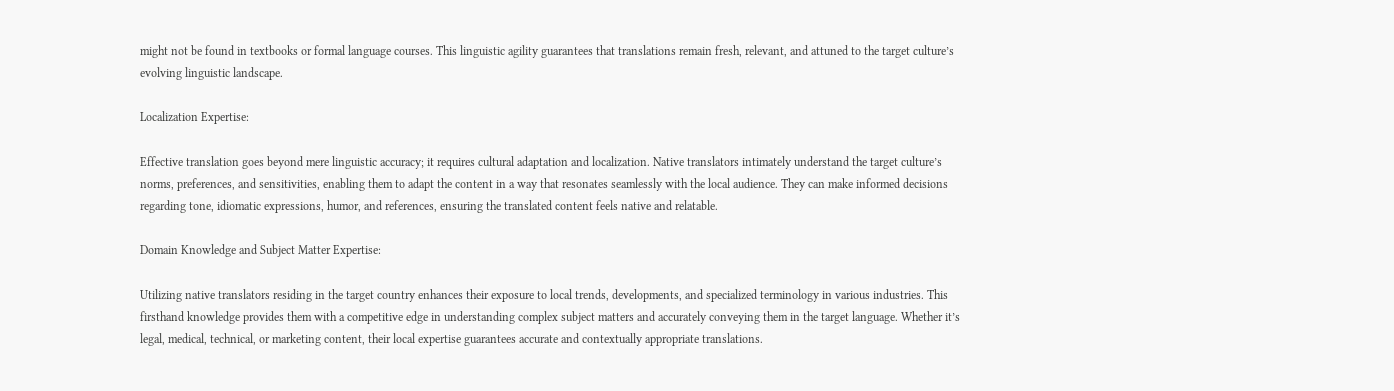might not be found in textbooks or formal language courses. This linguistic agility guarantees that translations remain fresh, relevant, and attuned to the target culture’s evolving linguistic landscape.

Localization Expertise:

Effective translation goes beyond mere linguistic accuracy; it requires cultural adaptation and localization. Native translators intimately understand the target culture’s norms, preferences, and sensitivities, enabling them to adapt the content in a way that resonates seamlessly with the local audience. They can make informed decisions regarding tone, idiomatic expressions, humor, and references, ensuring the translated content feels native and relatable.

Domain Knowledge and Subject Matter Expertise:

Utilizing native translators residing in the target country enhances their exposure to local trends, developments, and specialized terminology in various industries. This firsthand knowledge provides them with a competitive edge in understanding complex subject matters and accurately conveying them in the target language. Whether it’s legal, medical, technical, or marketing content, their local expertise guarantees accurate and contextually appropriate translations.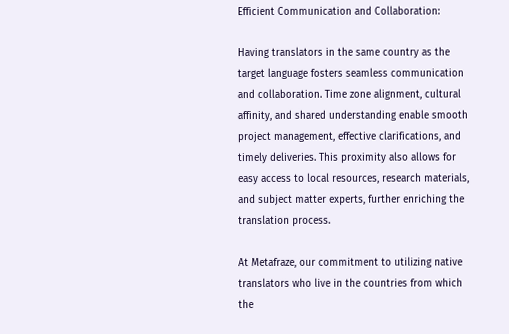Efficient Communication and Collaboration:

Having translators in the same country as the target language fosters seamless communication and collaboration. Time zone alignment, cultural affinity, and shared understanding enable smooth project management, effective clarifications, and timely deliveries. This proximity also allows for easy access to local resources, research materials, and subject matter experts, further enriching the translation process.

At Metafraze, our commitment to utilizing native translators who live in the countries from which the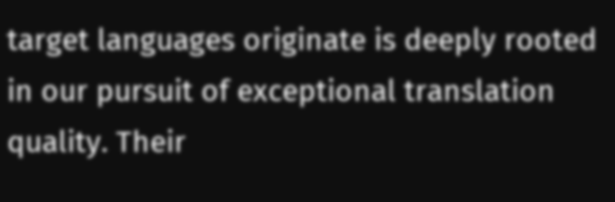target languages originate is deeply rooted in our pursuit of exceptional translation quality. Their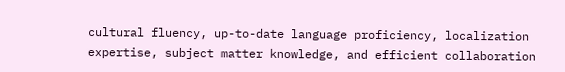cultural fluency, up-to-date language proficiency, localization expertise, subject matter knowledge, and efficient collaboration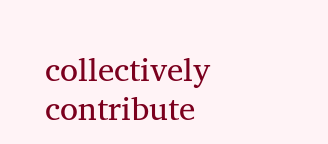collectively contribute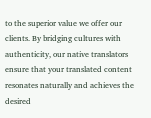to the superior value we offer our clients. By bridging cultures with authenticity, our native translators ensure that your translated content resonates naturally and achieves the desired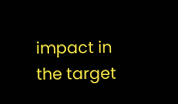impact in the target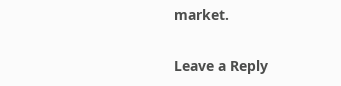market.

Leave a Reply